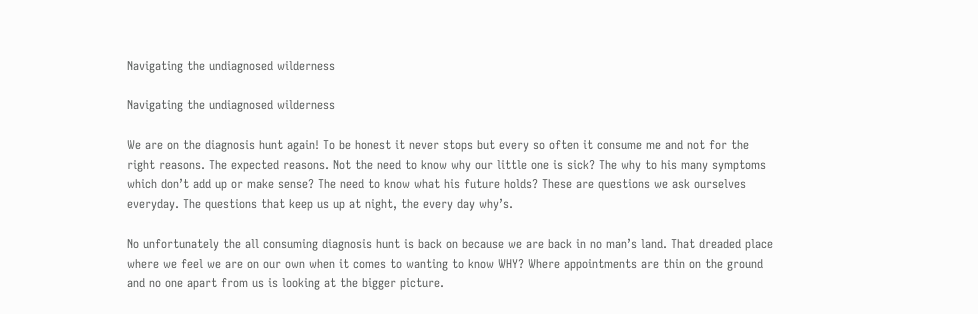Navigating the undiagnosed wilderness

Navigating the undiagnosed wilderness

We are on the diagnosis hunt again! To be honest it never stops but every so often it consume me and not for the right reasons. The expected reasons. Not the need to know why our little one is sick? The why to his many symptoms which don’t add up or make sense? The need to know what his future holds? These are questions we ask ourselves everyday. The questions that keep us up at night, the every day why’s.

No unfortunately the all consuming diagnosis hunt is back on because we are back in no man’s land. That dreaded place where we feel we are on our own when it comes to wanting to know WHY? Where appointments are thin on the ground and no one apart from us is looking at the bigger picture.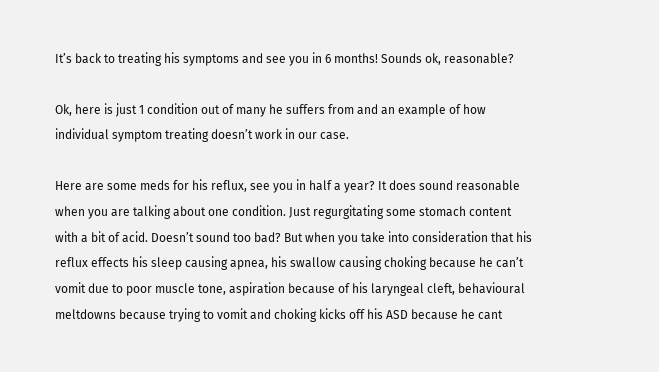It’s back to treating his symptoms and see you in 6 months! Sounds ok, reasonable?

Ok, here is just 1 condition out of many he suffers from and an example of how individual symptom treating doesn’t work in our case.

Here are some meds for his reflux, see you in half a year? It does sound reasonable when you are talking about one condition. Just regurgitating some stomach content with a bit of acid. Doesn’t sound too bad? But when you take into consideration that his reflux effects his sleep causing apnea, his swallow causing choking because he can’t vomit due to poor muscle tone, aspiration because of his laryngeal cleft, behavioural meltdowns because trying to vomit and choking kicks off his ASD because he cant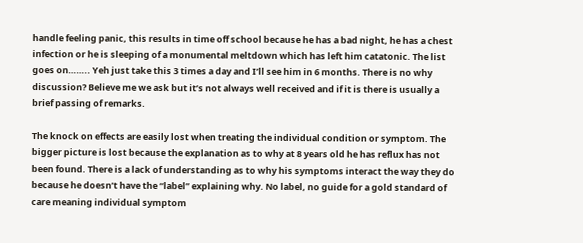handle feeling panic, this results in time off school because he has a bad night, he has a chest infection or he is sleeping of a monumental meltdown which has left him catatonic. The list goes on…….. Yeh just take this 3 times a day and I’ll see him in 6 months. There is no why discussion? Believe me we ask but it’s not always well received and if it is there is usually a brief passing of remarks.

The knock on effects are easily lost when treating the individual condition or symptom. The bigger picture is lost because the explanation as to why at 8 years old he has reflux has not been found. There is a lack of understanding as to why his symptoms interact the way they do because he doesn’t have the “label” explaining why. No label, no guide for a gold standard of care meaning individual symptom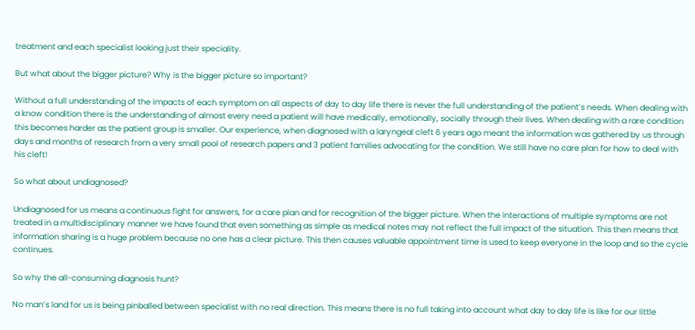treatment and each specialist looking just their speciality.

But what about the bigger picture? Why is the bigger picture so important?

Without a full understanding of the impacts of each symptom on all aspects of day to day life there is never the full understanding of the patient’s needs. When dealing with a know condition there is the understanding of almost every need a patient will have medically, emotionally, socially through their lives. When dealing with a rare condition this becomes harder as the patient group is smaller. Our experience, when diagnosed with a laryngeal cleft 6 years ago meant the information was gathered by us through days and months of research from a very small pool of research papers and 3 patient families advocating for the condition. We still have no care plan for how to deal with his cleft!

So what about undiagnosed?

Undiagnosed for us means a continuous fight for answers, for a care plan and for recognition of the bigger picture. When the interactions of multiple symptoms are not treated in a multidisciplinary manner we have found that even something as simple as medical notes may not reflect the full impact of the situation. This then means that information sharing is a huge problem because no one has a clear picture. This then causes valuable appointment time is used to keep everyone in the loop and so the cycle continues.

So why the all-consuming diagnosis hunt?

No man’s land for us is being pinballed between specialist with no real direction. This means there is no full taking into account what day to day life is like for our little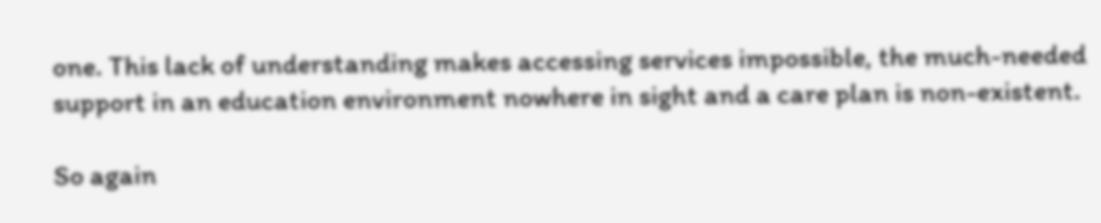one. This lack of understanding makes accessing services impossible, the much-needed support in an education environment nowhere in sight and a care plan is non-existent.

So again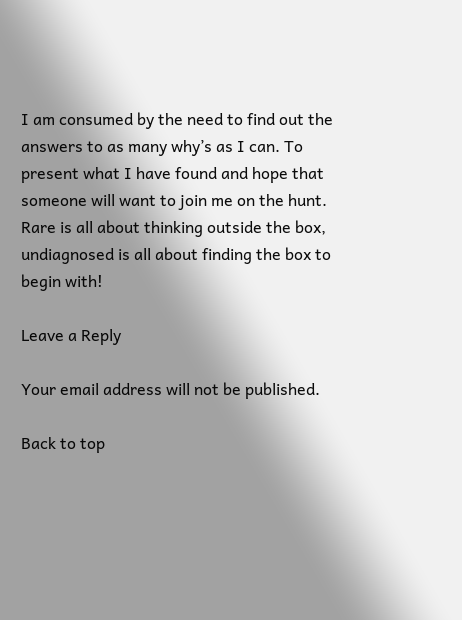I am consumed by the need to find out the answers to as many why’s as I can. To present what I have found and hope that someone will want to join me on the hunt. Rare is all about thinking outside the box, undiagnosed is all about finding the box to begin with!

Leave a Reply

Your email address will not be published.

Back to top